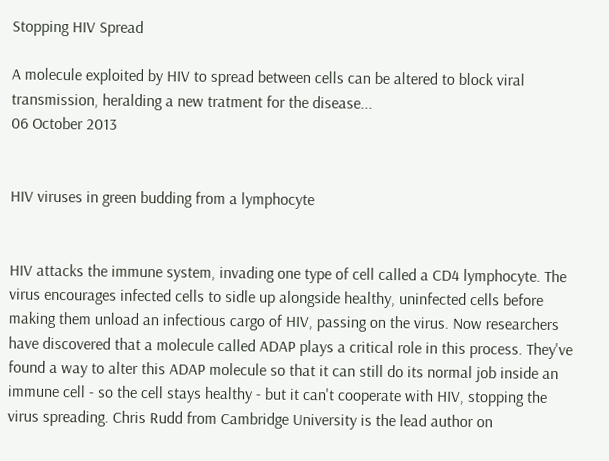Stopping HIV Spread

A molecule exploited by HIV to spread between cells can be altered to block viral transmission, heralding a new tratment for the disease...
06 October 2013


HIV viruses in green budding from a lymphocyte


HIV attacks the immune system, invading one type of cell called a CD4 lymphocyte. The virus encourages infected cells to sidle up alongside healthy, uninfected cells before making them unload an infectious cargo of HIV, passing on the virus. Now researchers have discovered that a molecule called ADAP plays a critical role in this process. They've found a way to alter this ADAP molecule so that it can still do its normal job inside an immune cell - so the cell stays healthy - but it can't cooperate with HIV, stopping the virus spreading. Chris Rudd from Cambridge University is the lead author on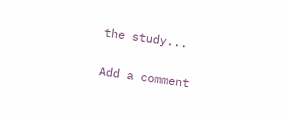the study...


Add a comment